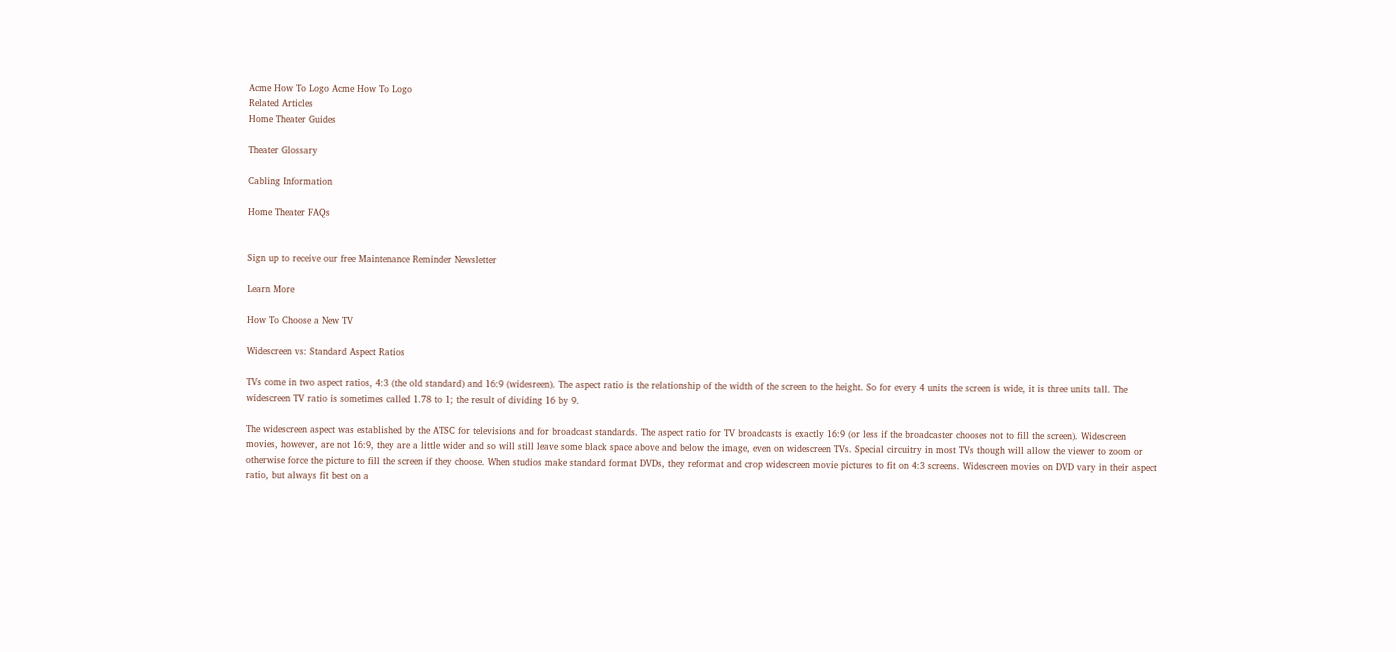Acme How To Logo Acme How To Logo
Related Articles
Home Theater Guides

Theater Glossary

Cabling Information

Home Theater FAQs


Sign up to receive our free Maintenance Reminder Newsletter

Learn More

How To Choose a New TV

Widescreen vs: Standard Aspect Ratios

TVs come in two aspect ratios, 4:3 (the old standard) and 16:9 (widesreen). The aspect ratio is the relationship of the width of the screen to the height. So for every 4 units the screen is wide, it is three units tall. The widescreen TV ratio is sometimes called 1.78 to 1; the result of dividing 16 by 9.

The widescreen aspect was established by the ATSC for televisions and for broadcast standards. The aspect ratio for TV broadcasts is exactly 16:9 (or less if the broadcaster chooses not to fill the screen). Widescreen movies, however, are not 16:9, they are a little wider and so will still leave some black space above and below the image, even on widescreen TVs. Special circuitry in most TVs though will allow the viewer to zoom or otherwise force the picture to fill the screen if they choose. When studios make standard format DVDs, they reformat and crop widescreen movie pictures to fit on 4:3 screens. Widescreen movies on DVD vary in their aspect ratio, but always fit best on a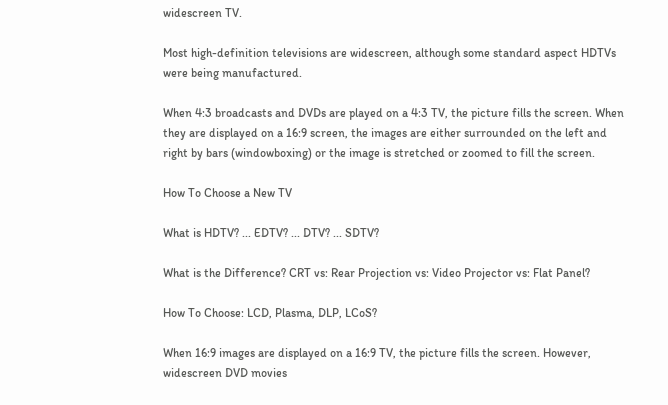widescreen TV.

Most high-definition televisions are widescreen, although some standard aspect HDTVs were being manufactured.

When 4:3 broadcasts and DVDs are played on a 4:3 TV, the picture fills the screen. When they are displayed on a 16:9 screen, the images are either surrounded on the left and right by bars (windowboxing) or the image is stretched or zoomed to fill the screen.

How To Choose a New TV

What is HDTV? ... EDTV? ... DTV? ... SDTV?

What is the Difference? CRT vs: Rear Projection vs: Video Projector vs: Flat Panel?

How To Choose: LCD, Plasma, DLP, LCoS?

When 16:9 images are displayed on a 16:9 TV, the picture fills the screen. However, widescreen DVD movies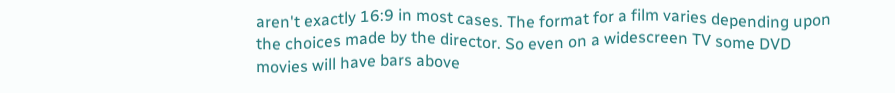aren't exactly 16:9 in most cases. The format for a film varies depending upon the choices made by the director. So even on a widescreen TV some DVD movies will have bars above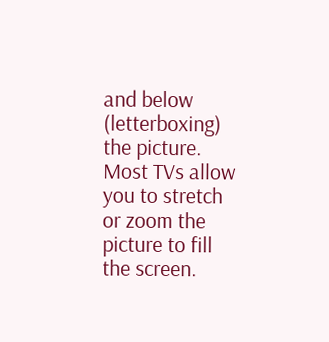and below (letterboxing) the picture. Most TVs allow you to stretch or zoom the picture to fill the screen.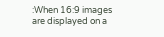:When 16:9 images are displayed on a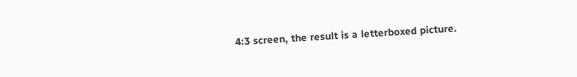4:3 screen, the result is a letterboxed picture.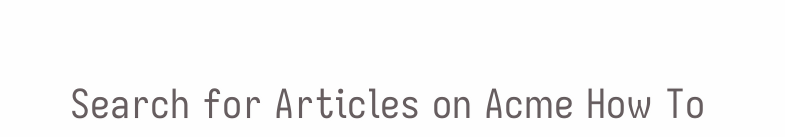Search for Articles on Acme How To